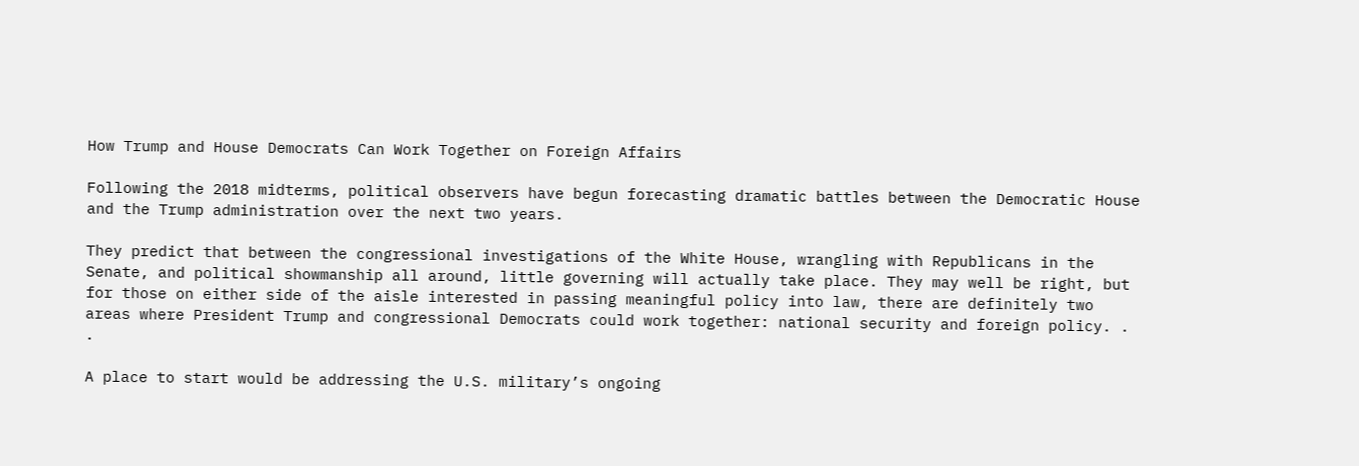How Trump and House Democrats Can Work Together on Foreign Affairs

Following the 2018 midterms, political observers have begun forecasting dramatic battles between the Democratic House and the Trump administration over the next two years.

They predict that between the congressional investigations of the White House, wrangling with Republicans in the Senate, and political showmanship all around, little governing will actually take place. They may well be right, but for those on either side of the aisle interested in passing meaningful policy into law, there are definitely two areas where President Trump and congressional Democrats could work together: national security and foreign policy. . .

A place to start would be addressing the U.S. military’s ongoing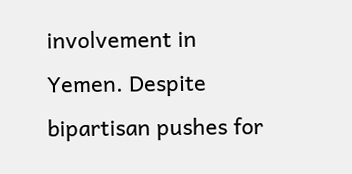involvement in Yemen. Despite bipartisan pushes for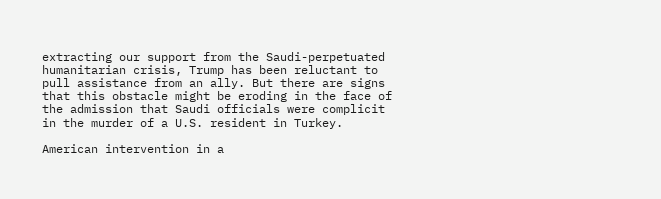extracting our support from the Saudi-perpetuated humanitarian crisis, Trump has been reluctant to pull assistance from an ally. But there are signs that this obstacle might be eroding in the face of the admission that Saudi officials were complicit in the murder of a U.S. resident in Turkey.

American intervention in a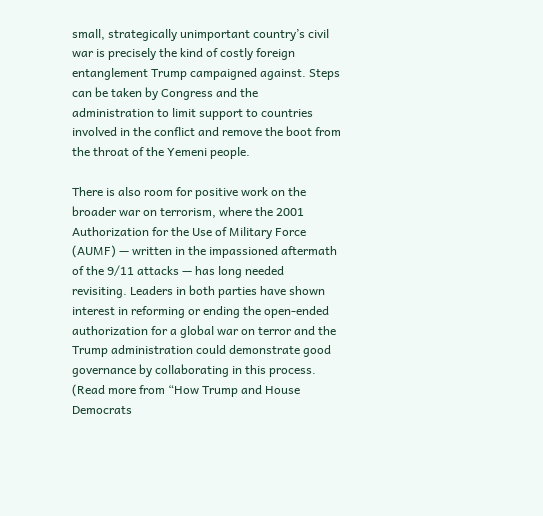small, strategically unimportant country’s civil war is precisely the kind of costly foreign entanglement Trump campaigned against. Steps can be taken by Congress and the administration to limit support to countries involved in the conflict and remove the boot from the throat of the Yemeni people.

There is also room for positive work on the broader war on terrorism, where the 2001 Authorization for the Use of Military Force (AUMF) — written in the impassioned aftermath of the 9/11 attacks — has long needed revisiting. Leaders in both parties have shown interest in reforming or ending the open-ended authorization for a global war on terror and the Trump administration could demonstrate good governance by collaborating in this process. (Read more from “How Trump and House Democrats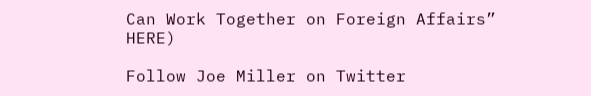Can Work Together on Foreign Affairs” HERE)

Follow Joe Miller on Twitter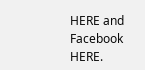HERE and Facebook HERE.